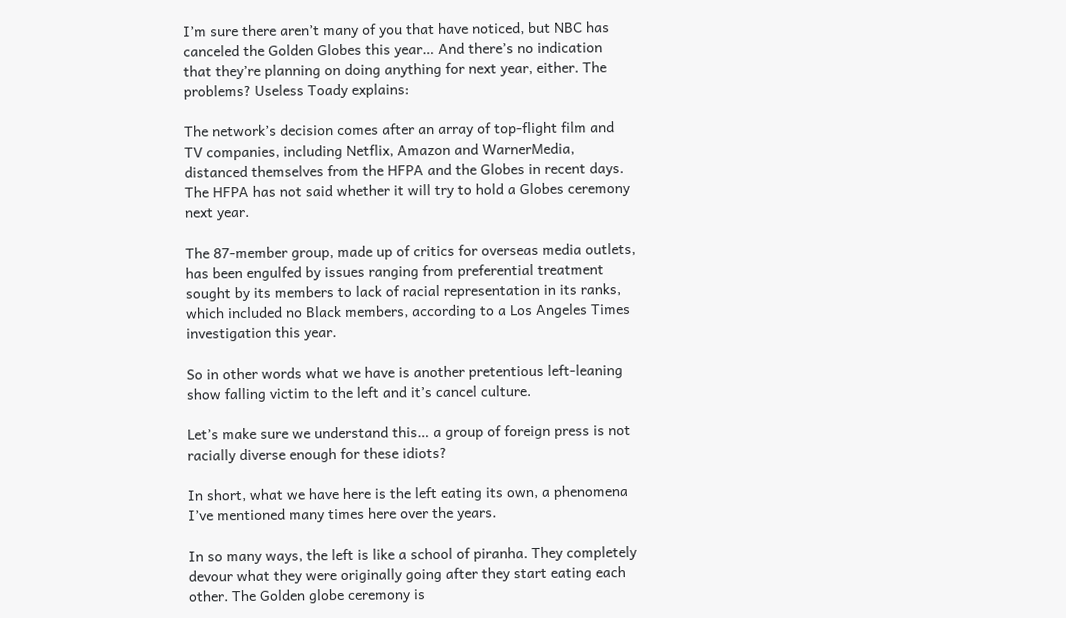I’m sure there aren’t many of you that have noticed, but NBC has canceled the Golden Globes this year… And there’s no indication that they’re planning on doing anything for next year, either. The problems? Useless Toady explains:

The network’s decision comes after an array of top-flight film and TV companies, including Netflix, Amazon and WarnerMedia, distanced themselves from the HFPA and the Globes in recent days. The HFPA has not said whether it will try to hold a Globes ceremony next year.

The 87-member group, made up of critics for overseas media outlets, has been engulfed by issues ranging from preferential treatment sought by its members to lack of racial representation in its ranks, which included no Black members, according to a Los Angeles Times investigation this year.

So in other words what we have is another pretentious left-leaning show falling victim to the left and it’s cancel culture.

Let’s make sure we understand this… a group of foreign press is not racially diverse enough for these idiots?

In short, what we have here is the left eating its own, a phenomena I’ve mentioned many times here over the years.

In so many ways, the left is like a school of piranha. They completely devour what they were originally going after they start eating each other. The Golden globe ceremony is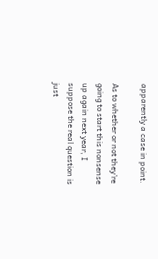apparently a case in point.

As to whether or not they’re going to start this nonsense up again next year, I suppose the real question is just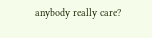anybody really care?